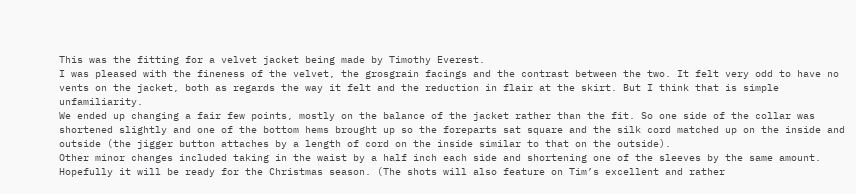This was the fitting for a velvet jacket being made by Timothy Everest.
I was pleased with the fineness of the velvet, the grosgrain facings and the contrast between the two. It felt very odd to have no vents on the jacket, both as regards the way it felt and the reduction in flair at the skirt. But I think that is simple unfamiliarity.
We ended up changing a fair few points, mostly on the balance of the jacket rather than the fit. So one side of the collar was shortened slightly and one of the bottom hems brought up so the foreparts sat square and the silk cord matched up on the inside and outside (the jigger button attaches by a length of cord on the inside similar to that on the outside).
Other minor changes included taking in the waist by a half inch each side and shortening one of the sleeves by the same amount.
Hopefully it will be ready for the Christmas season. (The shots will also feature on Tim’s excellent and rather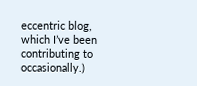eccentric blog, which I’ve been contributing to occasionally.)